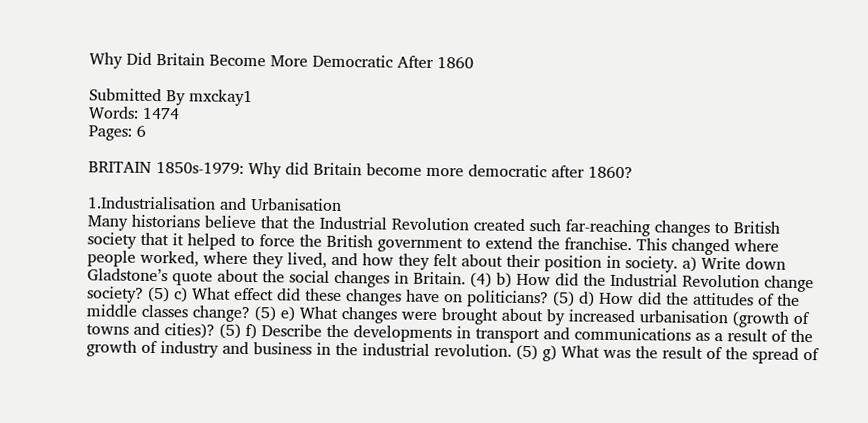Why Did Britain Become More Democratic After 1860

Submitted By mxckay1
Words: 1474
Pages: 6

BRITAIN 1850s-1979: Why did Britain become more democratic after 1860?

1.Industrialisation and Urbanisation
Many historians believe that the Industrial Revolution created such far-reaching changes to British society that it helped to force the British government to extend the franchise. This changed where people worked, where they lived, and how they felt about their position in society. a) Write down Gladstone’s quote about the social changes in Britain. (4) b) How did the Industrial Revolution change society? (5) c) What effect did these changes have on politicians? (5) d) How did the attitudes of the middle classes change? (5) e) What changes were brought about by increased urbanisation (growth of towns and cities)? (5) f) Describe the developments in transport and communications as a result of the growth of industry and business in the industrial revolution. (5) g) What was the result of the spread of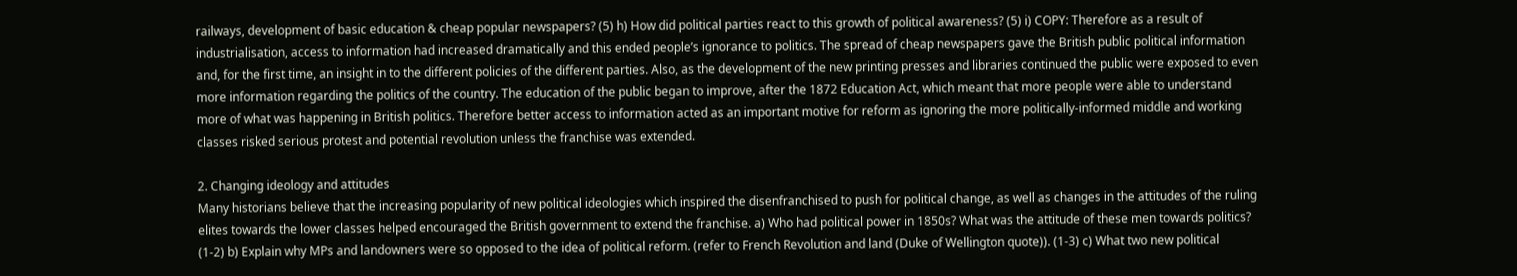railways, development of basic education & cheap popular newspapers? (5) h) How did political parties react to this growth of political awareness? (5) i) COPY: Therefore as a result of industrialisation, access to information had increased dramatically and this ended people’s ignorance to politics. The spread of cheap newspapers gave the British public political information and, for the first time, an insight in to the different policies of the different parties. Also, as the development of the new printing presses and libraries continued the public were exposed to even more information regarding the politics of the country. The education of the public began to improve, after the 1872 Education Act, which meant that more people were able to understand more of what was happening in British politics. Therefore better access to information acted as an important motive for reform as ignoring the more politically-informed middle and working classes risked serious protest and potential revolution unless the franchise was extended.

2. Changing ideology and attitudes
Many historians believe that the increasing popularity of new political ideologies which inspired the disenfranchised to push for political change, as well as changes in the attitudes of the ruling elites towards the lower classes helped encouraged the British government to extend the franchise. a) Who had political power in 1850s? What was the attitude of these men towards politics? (1-2) b) Explain why MPs and landowners were so opposed to the idea of political reform. (refer to French Revolution and land (Duke of Wellington quote)). (1-3) c) What two new political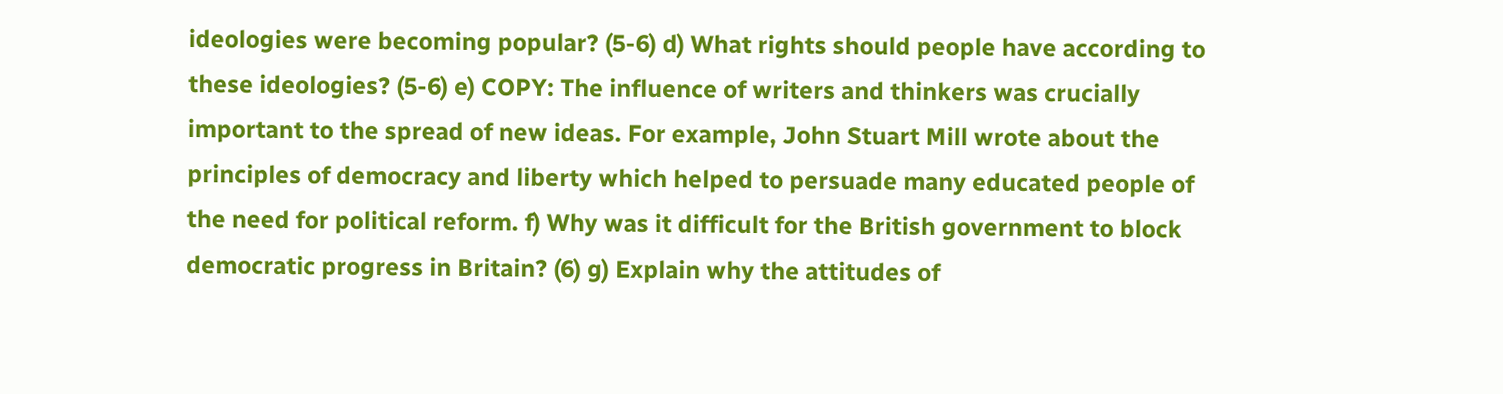ideologies were becoming popular? (5-6) d) What rights should people have according to these ideologies? (5-6) e) COPY: The influence of writers and thinkers was crucially important to the spread of new ideas. For example, John Stuart Mill wrote about the principles of democracy and liberty which helped to persuade many educated people of the need for political reform. f) Why was it difficult for the British government to block democratic progress in Britain? (6) g) Explain why the attitudes of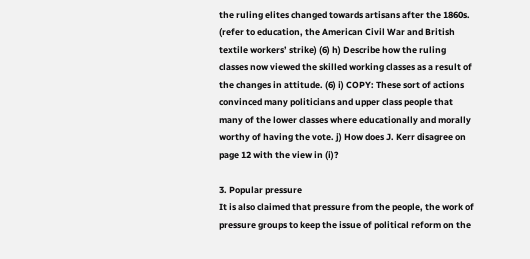the ruling elites changed towards artisans after the 1860s. (refer to education, the American Civil War and British textile workers’ strike) (6) h) Describe how the ruling classes now viewed the skilled working classes as a result of the changes in attitude. (6) i) COPY: These sort of actions convinced many politicians and upper class people that many of the lower classes where educationally and morally worthy of having the vote. j) How does J. Kerr disagree on page 12 with the view in (i)?

3. Popular pressure
It is also claimed that pressure from the people, the work of pressure groups to keep the issue of political reform on the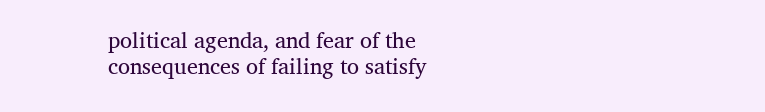political agenda, and fear of the consequences of failing to satisfy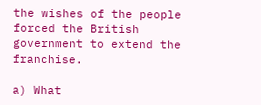the wishes of the people forced the British government to extend the franchise.

a) What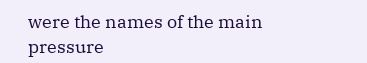were the names of the main pressure